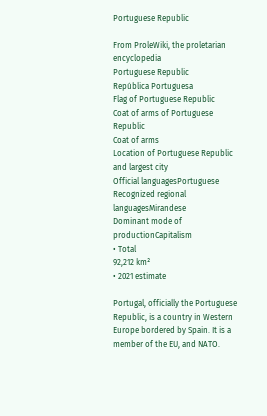Portuguese Republic

From ProleWiki, the proletarian encyclopedia
Portuguese Republic
República Portuguesa
Flag of Portuguese Republic
Coat of arms of Portuguese Republic
Coat of arms
Location of Portuguese Republic
and largest city
Official languagesPortuguese
Recognized regional languagesMirandese
Dominant mode of productionCapitalism
• Total
92,212 km²
• 2021 estimate

Portugal, officially the Portuguese Republic, is a country in Western Europe bordered by Spain. It is a member of the EU, and NATO.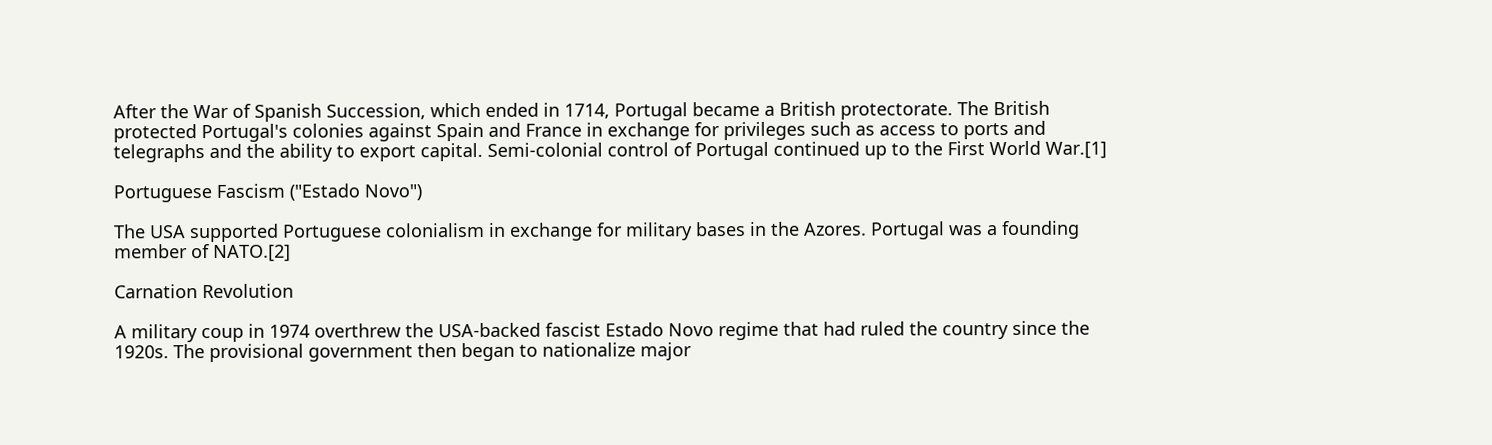After the War of Spanish Succession, which ended in 1714, Portugal became a British protectorate. The British protected Portugal's colonies against Spain and France in exchange for privileges such as access to ports and telegraphs and the ability to export capital. Semi-colonial control of Portugal continued up to the First World War.[1]

Portuguese Fascism ("Estado Novo")

The USA supported Portuguese colonialism in exchange for military bases in the Azores. Portugal was a founding member of NATO.[2]

Carnation Revolution

A military coup in 1974 overthrew the USA-backed fascist Estado Novo regime that had ruled the country since the 1920s. The provisional government then began to nationalize major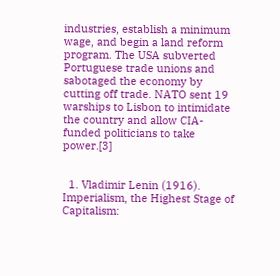industries, establish a minimum wage, and begin a land reform program. The USA subverted Portuguese trade unions and sabotaged the economy by cutting off trade. NATO sent 19 warships to Lisbon to intimidate the country and allow CIA-funded politicians to take power.[3]


  1. Vladimir Lenin (1916). Imperialism, the Highest Stage of Capitalism: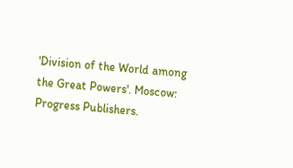'Division of the World among the Great Powers'. Moscow: Progress Publishers.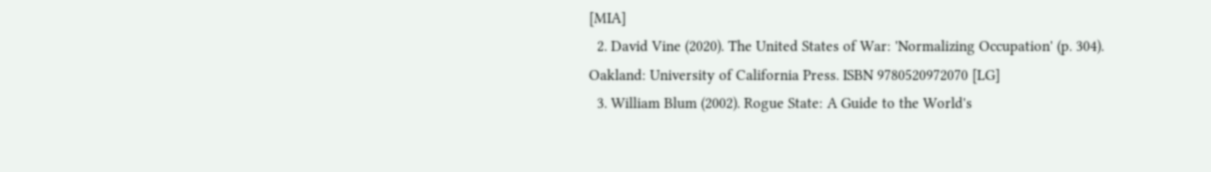[MIA]
  2. David Vine (2020). The United States of War: 'Normalizing Occupation' (p. 304). Oakland: University of California Press. ISBN 9780520972070 [LG]
  3. William Blum (2002). Rogue State: A Guide to the World's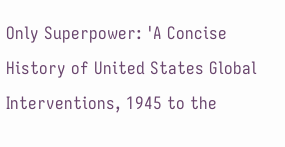Only Superpower: 'A Concise History of United States Global Interventions, 1945 to the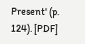Present' (p. 124). [PDF]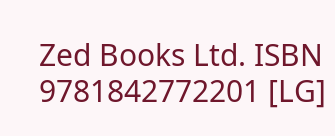Zed Books Ltd. ISBN 9781842772201 [LG]